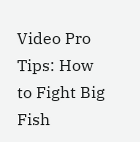Video Pro Tips: How to Fight Big Fish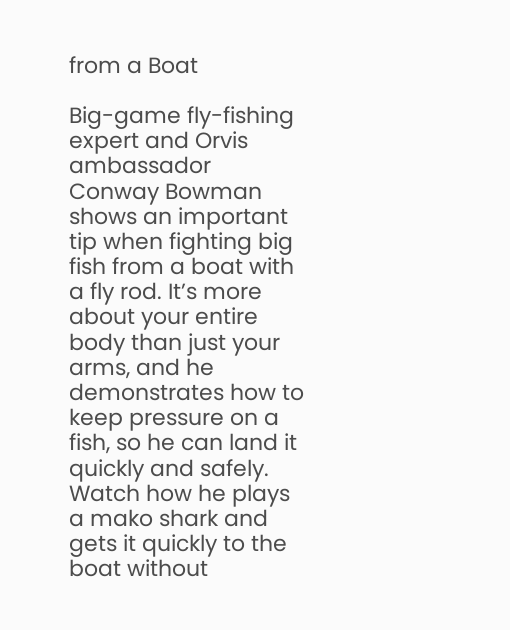from a Boat

Big-game fly-fishing expert and Orvis ambassador Conway Bowman shows an important tip when fighting big fish from a boat with a fly rod. It’s more about your entire body than just your arms, and he demonstrates how to keep pressure on a fish, so he can land it quickly and safely. Watch how he plays a mako shark and gets it quickly to the boat without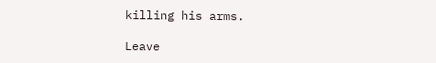killing his arms.

Leave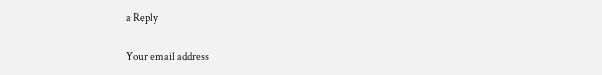a Reply

Your email address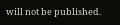will not be published.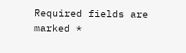Required fields are marked *